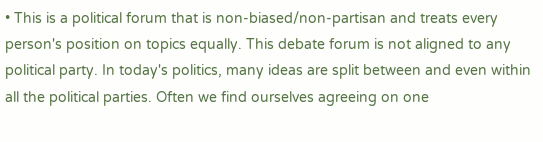• This is a political forum that is non-biased/non-partisan and treats every person's position on topics equally. This debate forum is not aligned to any political party. In today's politics, many ideas are split between and even within all the political parties. Often we find ourselves agreeing on one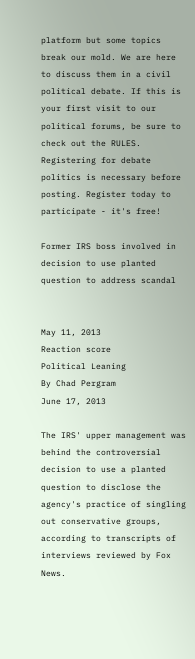platform but some topics break our mold. We are here to discuss them in a civil political debate. If this is your first visit to our political forums, be sure to check out the RULES. Registering for debate politics is necessary before posting. Register today to participate - it's free!

Former IRS boss involved in decision to use planted question to address scandal


May 11, 2013
Reaction score
Political Leaning
By Chad Pergram
June 17, 2013

The IRS' upper management was behind the controversial decision to use a planted question to disclose the agency's practice of singling out conservative groups, according to transcripts of interviews reviewed by Fox News.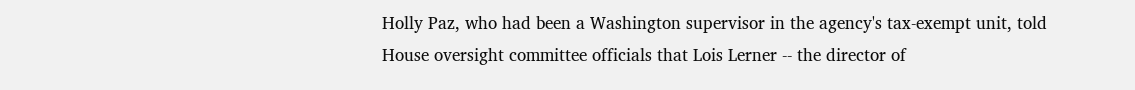Holly Paz, who had been a Washington supervisor in the agency's tax-exempt unit, told House oversight committee officials that Lois Lerner -- the director of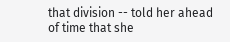that division -- told her ahead of time that she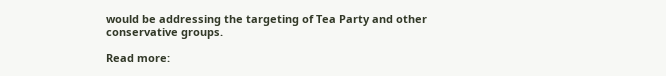would be addressing the targeting of Tea Party and other conservative groups.

Read more: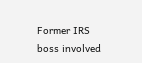Former IRS boss involved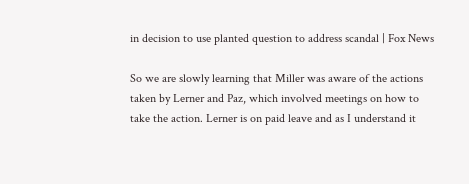in decision to use planted question to address scandal | Fox News

So we are slowly learning that Miller was aware of the actions taken by Lerner and Paz, which involved meetings on how to take the action. Lerner is on paid leave and as I understand it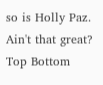so is Holly Paz. Ain't that great?
Top Bottom